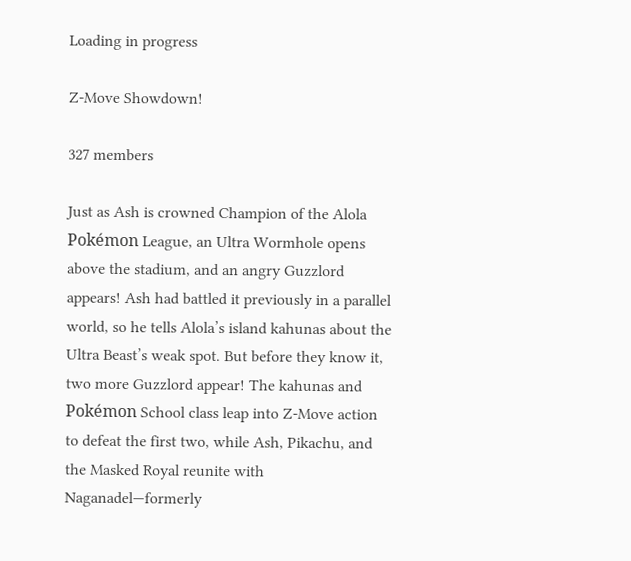Loading in progress

Z-Move Showdown!

327 members

Just as Ash is crowned Champion of the Alola Pokémon League, an Ultra Wormhole opens above the stadium, and an angry Guzzlord appears! Ash had battled it previously in a parallel world, so he tells Alola’s island kahunas about the Ultra Beast’s weak spot. But before they know it, two more Guzzlord appear! The kahunas and Pokémon School class leap into Z-Move action to defeat the first two, while Ash, Pikachu, and the Masked Royal reunite with Naganadel—formerly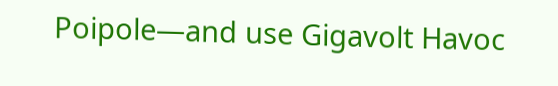Poipole—and use Gigavolt Havoc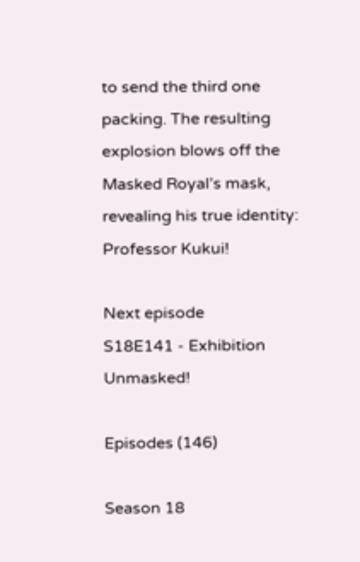to send the third one packing. The resulting explosion blows off the Masked Royal’s mask, revealing his true identity: Professor Kukui!

Next episode
S18E141 - Exhibition Unmasked!

Episodes (146)

Season 18